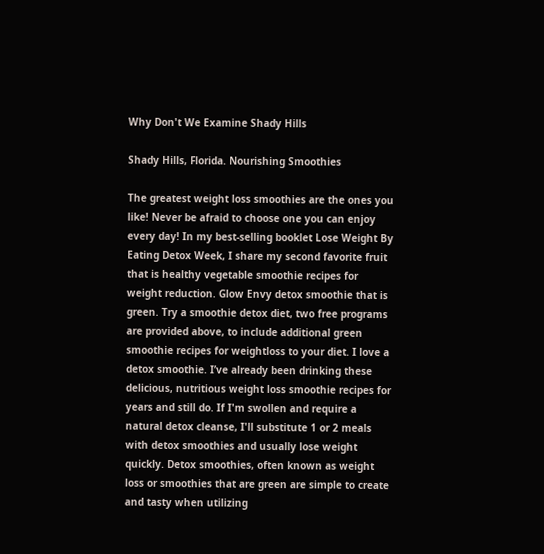Why Don't We Examine Shady Hills

Shady Hills, Florida. Nourishing Smoothies

The greatest weight loss smoothies are the ones you like! Never be afraid to choose one you can enjoy every day! In my best-selling booklet Lose Weight By Eating Detox Week, I share my second favorite fruit that is healthy vegetable smoothie recipes for weight reduction. Glow Envy detox smoothie that is green. Try a smoothie detox diet, two free programs are provided above, to include additional green smoothie recipes for weightloss to your diet. I love a detox smoothie. I’ve already been drinking these delicious, nutritious weight loss smoothie recipes for years and still do. If I'm swollen and require a natural detox cleanse, I'll substitute 1 or 2 meals with detox smoothies and usually lose weight quickly. Detox smoothies, often known as weight loss or smoothies that are green are simple to create and tasty when utilizing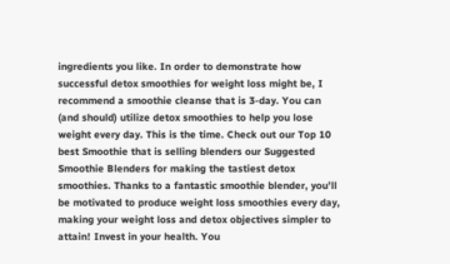ingredients you like. In order to demonstrate how successful detox smoothies for weight loss might be, I recommend a smoothie cleanse that is 3-day. You can (and should) utilize detox smoothies to help you lose weight every day. This is the time. Check out our Top 10 best Smoothie that is selling blenders our Suggested Smoothie Blenders for making the tastiest detox smoothies. Thanks to a fantastic smoothie blender, you’ll be motivated to produce weight loss smoothies every day, making your weight loss and detox objectives simpler to attain! Invest in your health. You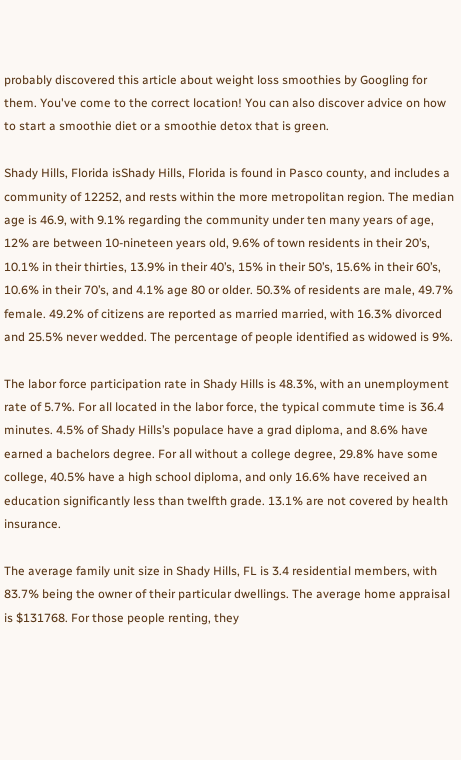probably discovered this article about weight loss smoothies by Googling for them. You've come to the correct location! You can also discover advice on how to start a smoothie diet or a smoothie detox that is green.

Shady Hills, Florida isShady Hills, Florida is found in Pasco county, and includes a community of 12252, and rests within the more metropolitan region. The median age is 46.9, with 9.1% regarding the community under ten many years of age, 12% are between 10-nineteen years old, 9.6% of town residents in their 20’s, 10.1% in their thirties, 13.9% in their 40’s, 15% in their 50’s, 15.6% in their 60’s, 10.6% in their 70’s, and 4.1% age 80 or older. 50.3% of residents are male, 49.7% female. 49.2% of citizens are reported as married married, with 16.3% divorced and 25.5% never wedded. The percentage of people identified as widowed is 9%.

The labor force participation rate in Shady Hills is 48.3%, with an unemployment rate of 5.7%. For all located in the labor force, the typical commute time is 36.4 minutes. 4.5% of Shady Hills’s populace have a grad diploma, and 8.6% have earned a bachelors degree. For all without a college degree, 29.8% have some college, 40.5% have a high school diploma, and only 16.6% have received an education significantly less than twelfth grade. 13.1% are not covered by health insurance.

The average family unit size in Shady Hills, FL is 3.4 residential members, with 83.7% being the owner of their particular dwellings. The average home appraisal is $131768. For those people renting, they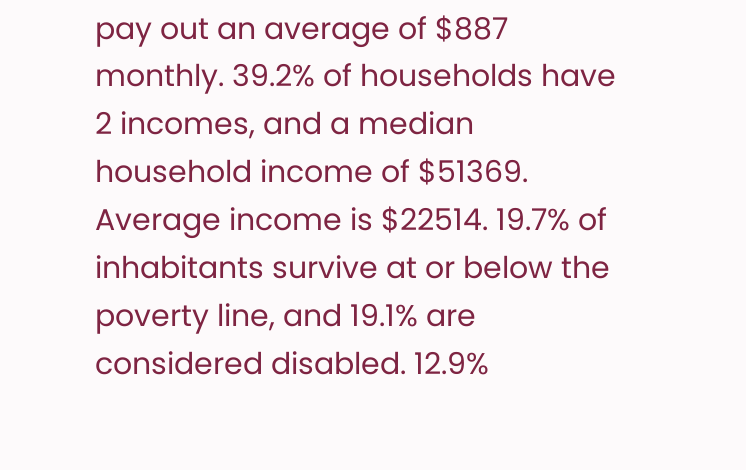pay out an average of $887 monthly. 39.2% of households have 2 incomes, and a median household income of $51369. Average income is $22514. 19.7% of inhabitants survive at or below the poverty line, and 19.1% are considered disabled. 12.9%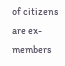of citizens are ex-members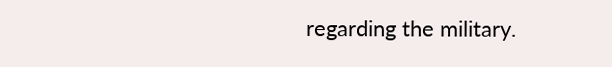regarding the military.